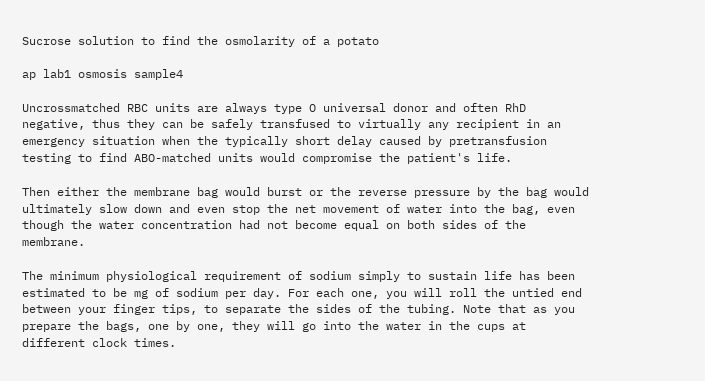Sucrose solution to find the osmolarity of a potato

ap lab1 osmosis sample4

Uncrossmatched RBC units are always type O universal donor and often RhD negative, thus they can be safely transfused to virtually any recipient in an emergency situation when the typically short delay caused by pretransfusion testing to find ABO-matched units would compromise the patient's life.

Then either the membrane bag would burst or the reverse pressure by the bag would ultimately slow down and even stop the net movement of water into the bag, even though the water concentration had not become equal on both sides of the membrane.

The minimum physiological requirement of sodium simply to sustain life has been estimated to be mg of sodium per day. For each one, you will roll the untied end between your finger tips, to separate the sides of the tubing. Note that as you prepare the bags, one by one, they will go into the water in the cups at different clock times.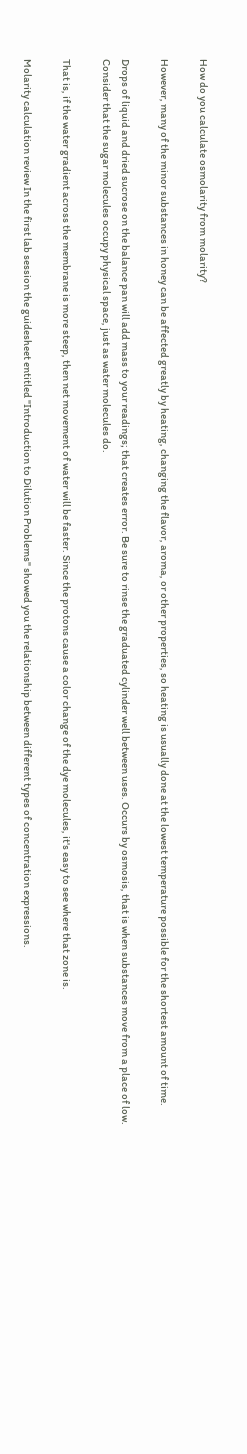How do you calculate osmolarity from molarity?

However, many of the minor substances in honey can be affected greatly by heating, changing the flavor, aroma, or other properties, so heating is usually done at the lowest temperature possible for the shortest amount of time.

Drops of liquid and dried sucrose on the balance pan will add mass to your readings; that creates error. Be sure to rinse the graduated cylinder well between uses. Occurs by osmosis, that is when substances move from a place of low. Consider that the sugar molecules occupy physical space, just as water molecules do.

That is, if the water gradient across the membrane is more steep, then net movement of water will be faster. Since the protons cause a color change of the dye molecules, it's easy to see where that zone is.

Molarity calculation review In the first lab session the guidesheet entitled "Introduction to Dilution Problems" showed you the relationship between different types of concentration expressions.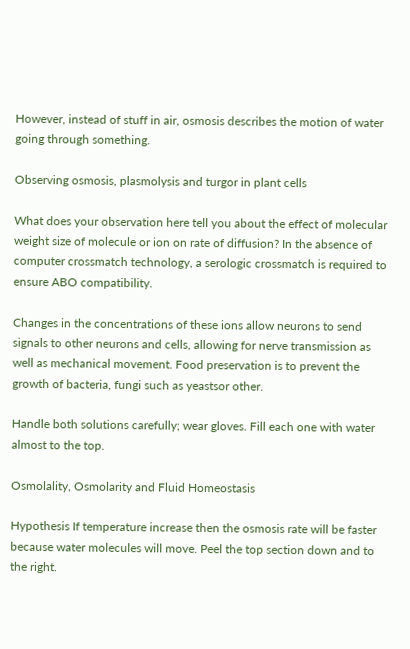However, instead of stuff in air, osmosis describes the motion of water going through something.

Observing osmosis, plasmolysis and turgor in plant cells

What does your observation here tell you about the effect of molecular weight size of molecule or ion on rate of diffusion? In the absence of computer crossmatch technology, a serologic crossmatch is required to ensure ABO compatibility.

Changes in the concentrations of these ions allow neurons to send signals to other neurons and cells, allowing for nerve transmission as well as mechanical movement. Food preservation is to prevent the growth of bacteria, fungi such as yeastsor other.

Handle both solutions carefully; wear gloves. Fill each one with water almost to the top.

Osmolality, Osmolarity and Fluid Homeostasis

Hypothesis If temperature increase then the osmosis rate will be faster because water molecules will move. Peel the top section down and to the right.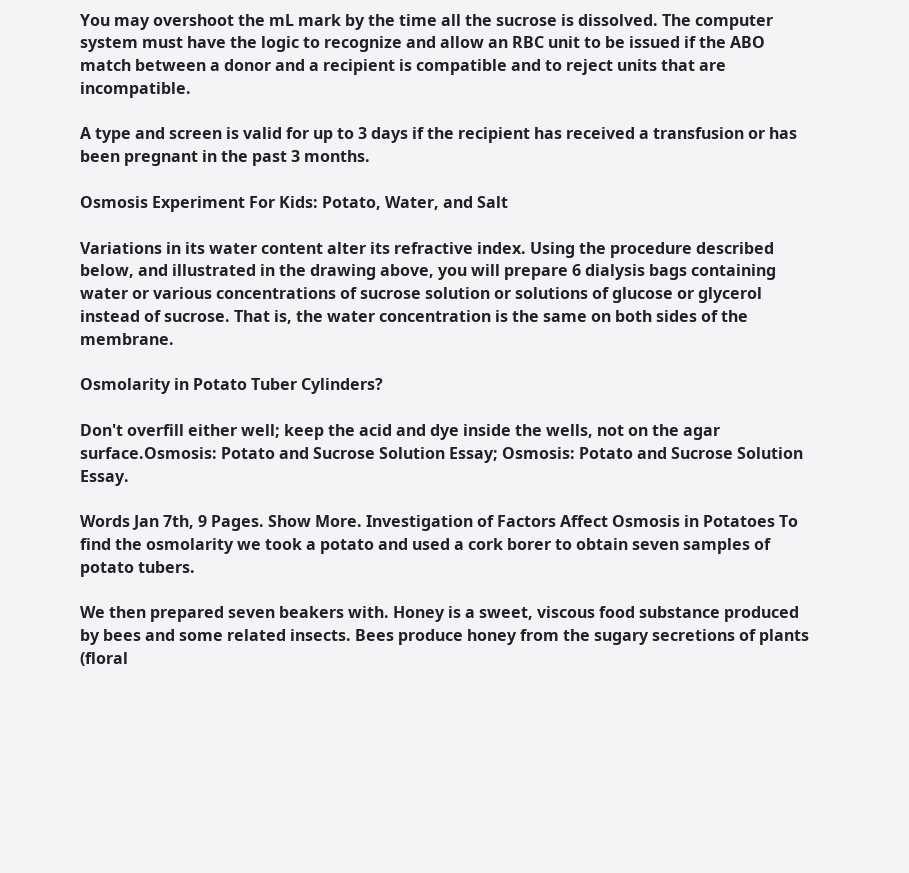You may overshoot the mL mark by the time all the sucrose is dissolved. The computer system must have the logic to recognize and allow an RBC unit to be issued if the ABO match between a donor and a recipient is compatible and to reject units that are incompatible.

A type and screen is valid for up to 3 days if the recipient has received a transfusion or has been pregnant in the past 3 months.

Osmosis Experiment For Kids: Potato, Water, and Salt

Variations in its water content alter its refractive index. Using the procedure described below, and illustrated in the drawing above, you will prepare 6 dialysis bags containing water or various concentrations of sucrose solution or solutions of glucose or glycerol instead of sucrose. That is, the water concentration is the same on both sides of the membrane.

Osmolarity in Potato Tuber Cylinders?

Don't overfill either well; keep the acid and dye inside the wells, not on the agar surface.Osmosis: Potato and Sucrose Solution Essay; Osmosis: Potato and Sucrose Solution Essay.

Words Jan 7th, 9 Pages. Show More. Investigation of Factors Affect Osmosis in Potatoes To find the osmolarity we took a potato and used a cork borer to obtain seven samples of potato tubers.

We then prepared seven beakers with. Honey is a sweet, viscous food substance produced by bees and some related insects. Bees produce honey from the sugary secretions of plants (floral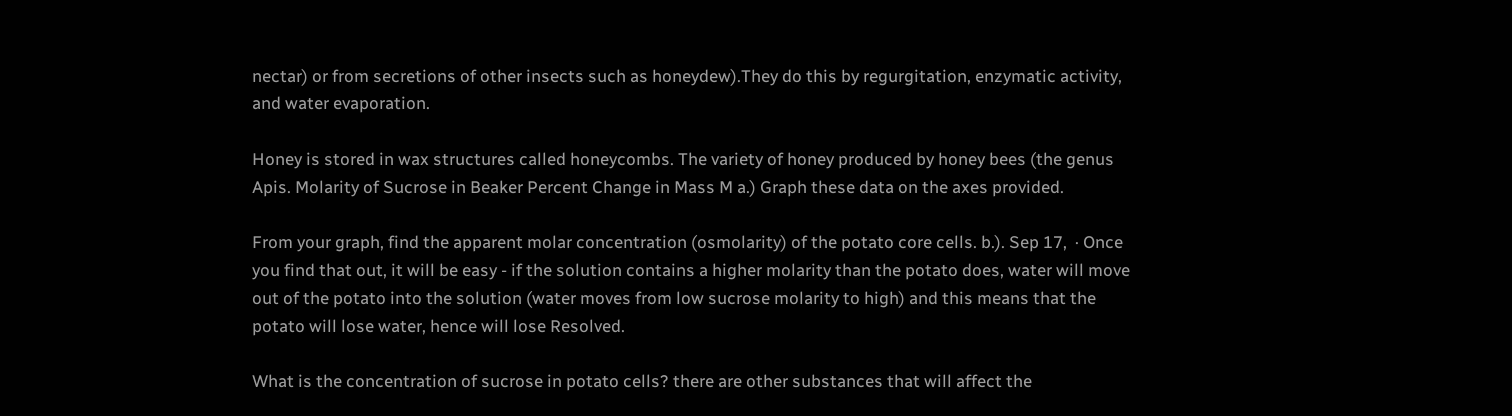nectar) or from secretions of other insects such as honeydew).They do this by regurgitation, enzymatic activity, and water evaporation.

Honey is stored in wax structures called honeycombs. The variety of honey produced by honey bees (the genus Apis. Molarity of Sucrose in Beaker Percent Change in Mass M a.) Graph these data on the axes provided.

From your graph, find the apparent molar concentration (osmolarity) of the potato core cells. b.). Sep 17,  · Once you find that out, it will be easy - if the solution contains a higher molarity than the potato does, water will move out of the potato into the solution (water moves from low sucrose molarity to high) and this means that the potato will lose water, hence will lose Resolved.

What is the concentration of sucrose in potato cells? there are other substances that will affect the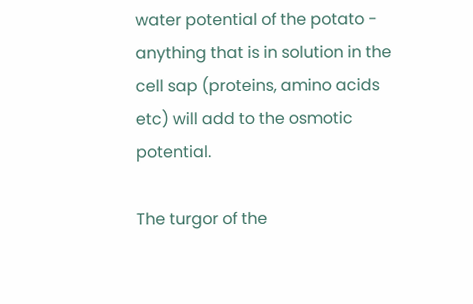water potential of the potato - anything that is in solution in the cell sap (proteins, amino acids etc) will add to the osmotic potential.

The turgor of the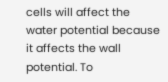cells will affect the water potential because it affects the wall potential. To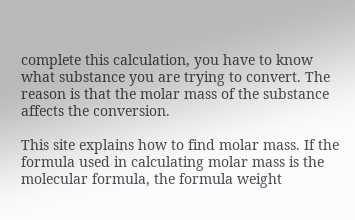complete this calculation, you have to know what substance you are trying to convert. The reason is that the molar mass of the substance affects the conversion.

This site explains how to find molar mass. If the formula used in calculating molar mass is the molecular formula, the formula weight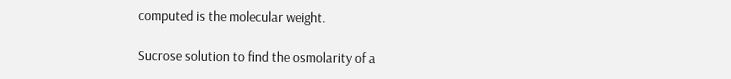computed is the molecular weight.

Sucrose solution to find the osmolarity of a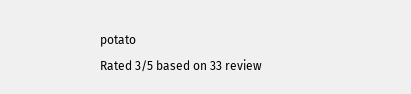potato
Rated 3/5 based on 33 review